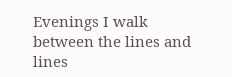Evenings I walk between the lines and lines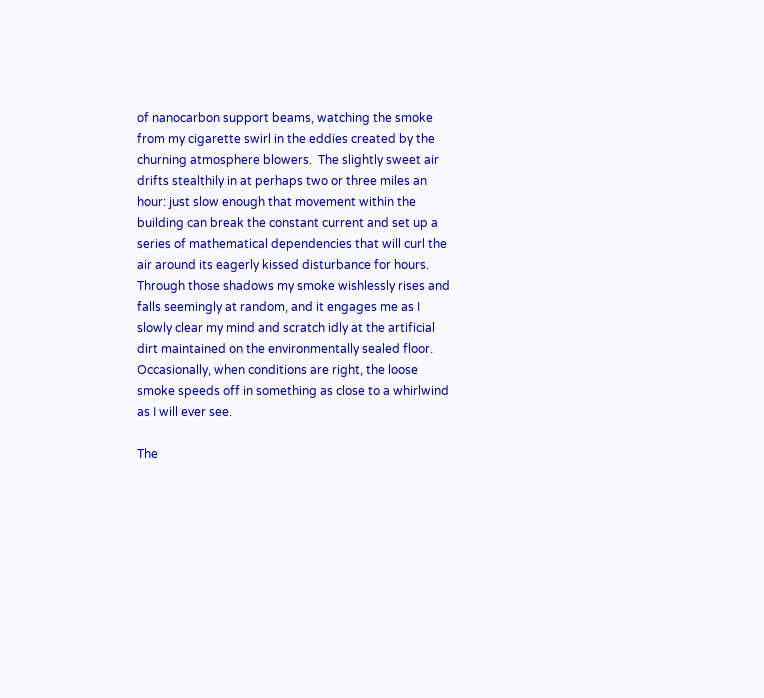of nanocarbon support beams, watching the smoke from my cigarette swirl in the eddies created by the churning atmosphere blowers.  The slightly sweet air drifts stealthily in at perhaps two or three miles an hour: just slow enough that movement within the building can break the constant current and set up a series of mathematical dependencies that will curl the air around its eagerly kissed disturbance for hours.  Through those shadows my smoke wishlessly rises and falls seemingly at random, and it engages me as I slowly clear my mind and scratch idly at the artificial dirt maintained on the environmentally sealed floor. Occasionally, when conditions are right, the loose smoke speeds off in something as close to a whirlwind as I will ever see.

The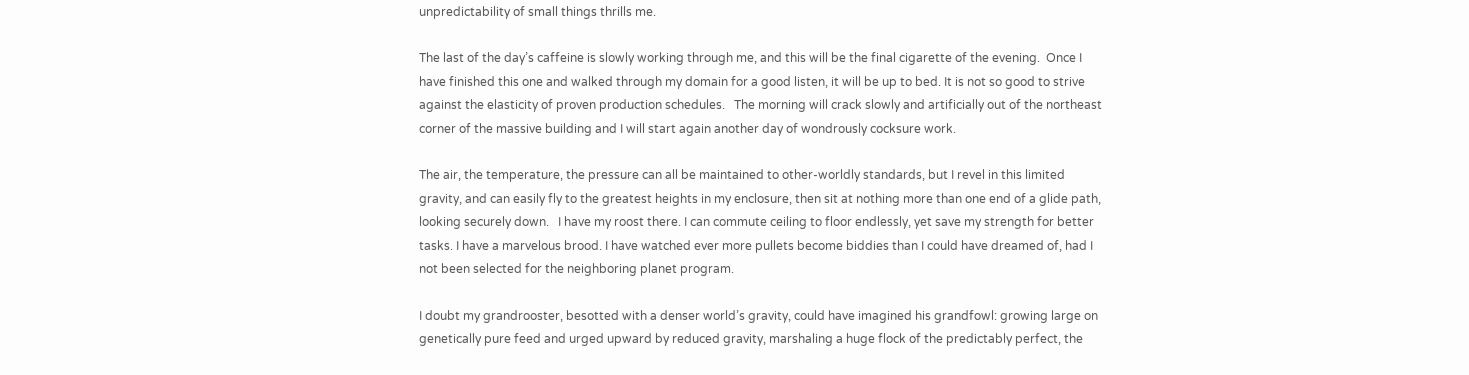unpredictability of small things thrills me.

The last of the day’s caffeine is slowly working through me, and this will be the final cigarette of the evening.  Once I have finished this one and walked through my domain for a good listen, it will be up to bed. It is not so good to strive against the elasticity of proven production schedules.   The morning will crack slowly and artificially out of the northeast corner of the massive building and I will start again another day of wondrously cocksure work.

The air, the temperature, the pressure can all be maintained to other-worldly standards, but I revel in this limited gravity, and can easily fly to the greatest heights in my enclosure, then sit at nothing more than one end of a glide path, looking securely down.   I have my roost there. I can commute ceiling to floor endlessly, yet save my strength for better tasks. I have a marvelous brood. I have watched ever more pullets become biddies than I could have dreamed of, had I not been selected for the neighboring planet program.

I doubt my grandrooster, besotted with a denser world’s gravity, could have imagined his grandfowl: growing large on genetically pure feed and urged upward by reduced gravity, marshaling a huge flock of the predictably perfect, the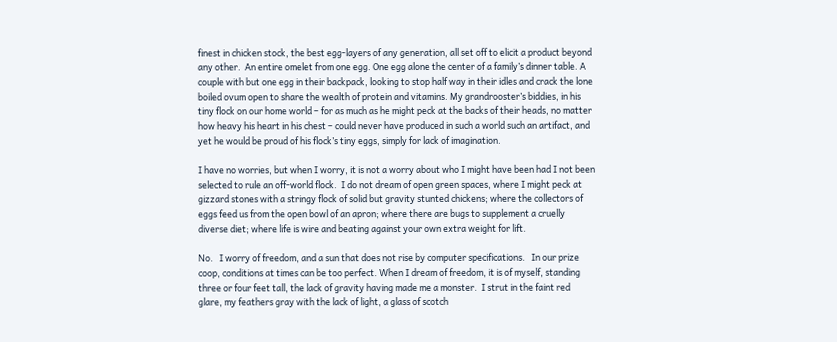finest in chicken stock, the best egg-layers of any generation, all set off to elicit a product beyond any other.  An entire omelet from one egg. One egg alone the center of a family’s dinner table. A couple with but one egg in their backpack, looking to stop half way in their idles and crack the lone boiled ovum open to share the wealth of protein and vitamins. My grandrooster’s biddies, in his tiny flock on our home world – for as much as he might peck at the backs of their heads, no matter how heavy his heart in his chest – could never have produced in such a world such an artifact, and yet he would be proud of his flock’s tiny eggs, simply for lack of imagination.

I have no worries, but when I worry, it is not a worry about who I might have been had I not been selected to rule an off-world flock.  I do not dream of open green spaces, where I might peck at gizzard stones with a stringy flock of solid but gravity stunted chickens; where the collectors of eggs feed us from the open bowl of an apron; where there are bugs to supplement a cruelly diverse diet; where life is wire and beating against your own extra weight for lift.

No.   I worry of freedom, and a sun that does not rise by computer specifications.   In our prize coop, conditions at times can be too perfect. When I dream of freedom, it is of myself, standing three or four feet tall, the lack of gravity having made me a monster.  I strut in the faint red glare, my feathers gray with the lack of light, a glass of scotch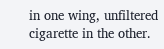in one wing, unfiltered cigarette in the other.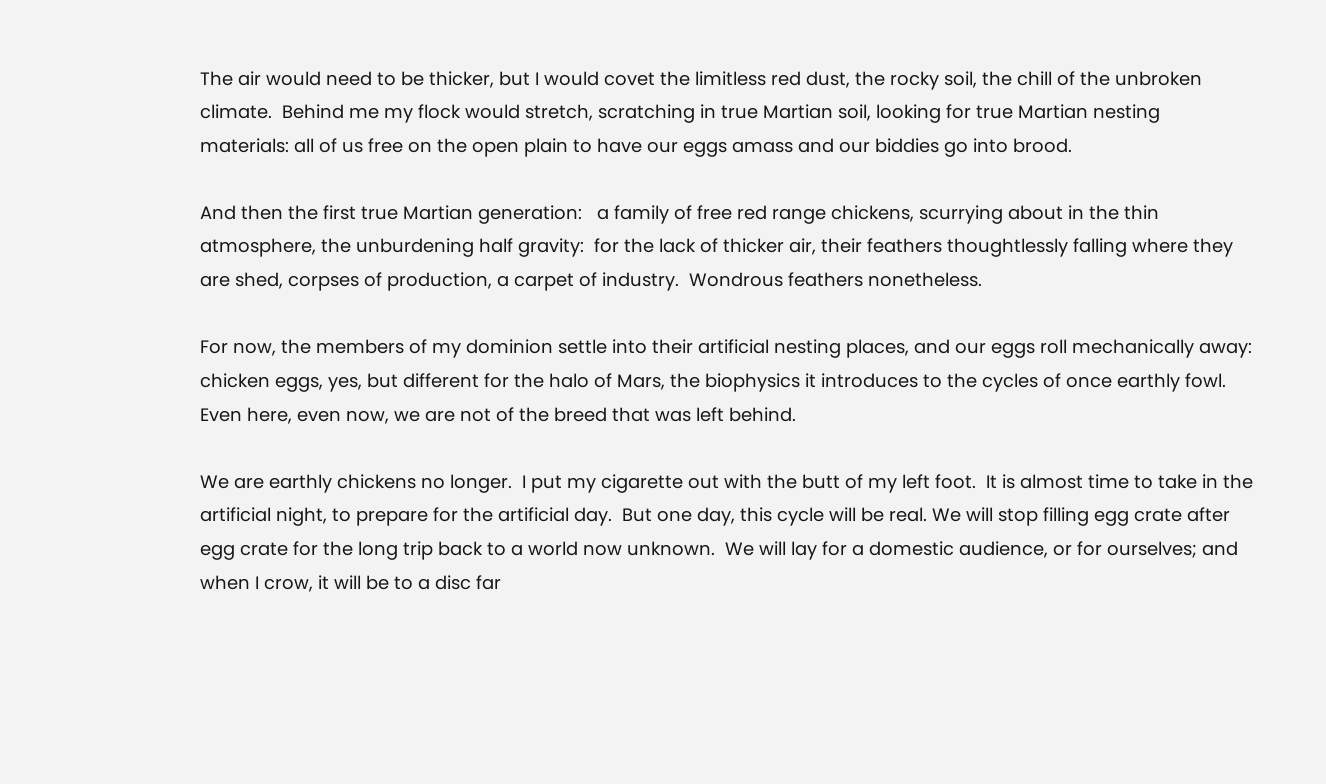The air would need to be thicker, but I would covet the limitless red dust, the rocky soil, the chill of the unbroken climate.  Behind me my flock would stretch, scratching in true Martian soil, looking for true Martian nesting materials: all of us free on the open plain to have our eggs amass and our biddies go into brood.

And then the first true Martian generation:   a family of free red range chickens, scurrying about in the thin atmosphere, the unburdening half gravity:  for the lack of thicker air, their feathers thoughtlessly falling where they are shed, corpses of production, a carpet of industry.  Wondrous feathers nonetheless.

For now, the members of my dominion settle into their artificial nesting places, and our eggs roll mechanically away:  chicken eggs, yes, but different for the halo of Mars, the biophysics it introduces to the cycles of once earthly fowl.  Even here, even now, we are not of the breed that was left behind.

We are earthly chickens no longer.  I put my cigarette out with the butt of my left foot.  It is almost time to take in the artificial night, to prepare for the artificial day.  But one day, this cycle will be real. We will stop filling egg crate after egg crate for the long trip back to a world now unknown.  We will lay for a domestic audience, or for ourselves; and when I crow, it will be to a disc far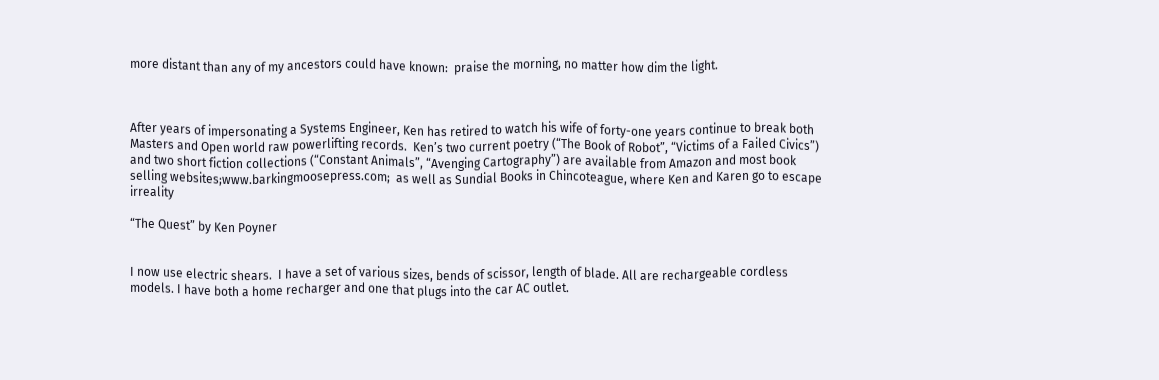more distant than any of my ancestors could have known:  praise the morning, no matter how dim the light.



After years of impersonating a Systems Engineer, Ken has retired to watch his wife of forty-one years continue to break both Masters and Open world raw powerlifting records.  Ken’s two current poetry (“The Book of Robot”, “Victims of a Failed Civics”) and two short fiction collections (“Constant Animals”, “Avenging Cartography”) are available from Amazon and most book selling websites;www.barkingmoosepress.com;  as well as Sundial Books in Chincoteague, where Ken and Karen go to escape irreality

“The Quest” by Ken Poyner


I now use electric shears.  I have a set of various sizes, bends of scissor, length of blade. All are rechargeable cordless models. I have both a home recharger and one that plugs into the car AC outlet.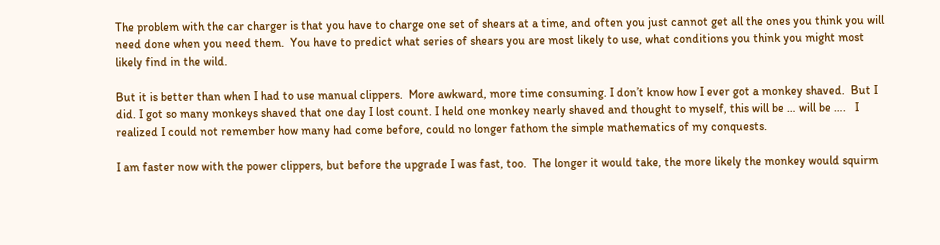The problem with the car charger is that you have to charge one set of shears at a time, and often you just cannot get all the ones you think you will need done when you need them.  You have to predict what series of shears you are most likely to use, what conditions you think you might most likely find in the wild.

But it is better than when I had to use manual clippers.  More awkward, more time consuming. I don’t know how I ever got a monkey shaved.  But I did. I got so many monkeys shaved that one day I lost count. I held one monkey nearly shaved and thought to myself, this will be … will be ….   I realized I could not remember how many had come before, could no longer fathom the simple mathematics of my conquests.

I am faster now with the power clippers, but before the upgrade I was fast, too.  The longer it would take, the more likely the monkey would squirm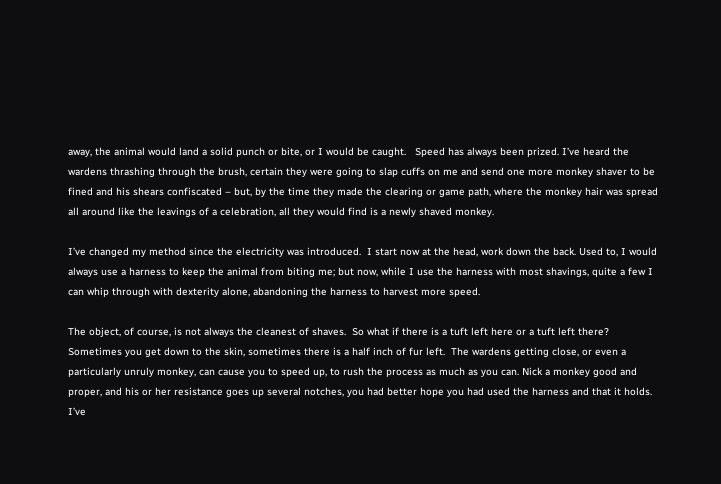away, the animal would land a solid punch or bite, or I would be caught.   Speed has always been prized. I’ve heard the wardens thrashing through the brush, certain they were going to slap cuffs on me and send one more monkey shaver to be fined and his shears confiscated – but, by the time they made the clearing or game path, where the monkey hair was spread all around like the leavings of a celebration, all they would find is a newly shaved monkey.

I’ve changed my method since the electricity was introduced.  I start now at the head, work down the back. Used to, I would always use a harness to keep the animal from biting me; but now, while I use the harness with most shavings, quite a few I can whip through with dexterity alone, abandoning the harness to harvest more speed.

The object, of course, is not always the cleanest of shaves.  So what if there is a tuft left here or a tuft left there? Sometimes you get down to the skin, sometimes there is a half inch of fur left.  The wardens getting close, or even a particularly unruly monkey, can cause you to speed up, to rush the process as much as you can. Nick a monkey good and proper, and his or her resistance goes up several notches, you had better hope you had used the harness and that it holds.  I’ve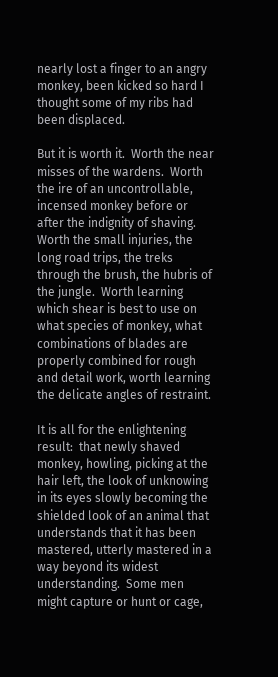nearly lost a finger to an angry monkey, been kicked so hard I thought some of my ribs had been displaced.

But it is worth it.  Worth the near misses of the wardens.  Worth the ire of an uncontrollable, incensed monkey before or after the indignity of shaving.  Worth the small injuries, the long road trips, the treks through the brush, the hubris of the jungle.  Worth learning which shear is best to use on what species of monkey, what combinations of blades are properly combined for rough and detail work, worth learning the delicate angles of restraint.

It is all for the enlightening result:  that newly shaved monkey, howling, picking at the hair left, the look of unknowing in its eyes slowly becoming the shielded look of an animal that understands that it has been mastered, utterly mastered in a way beyond its widest understanding.  Some men might capture or hunt or cage,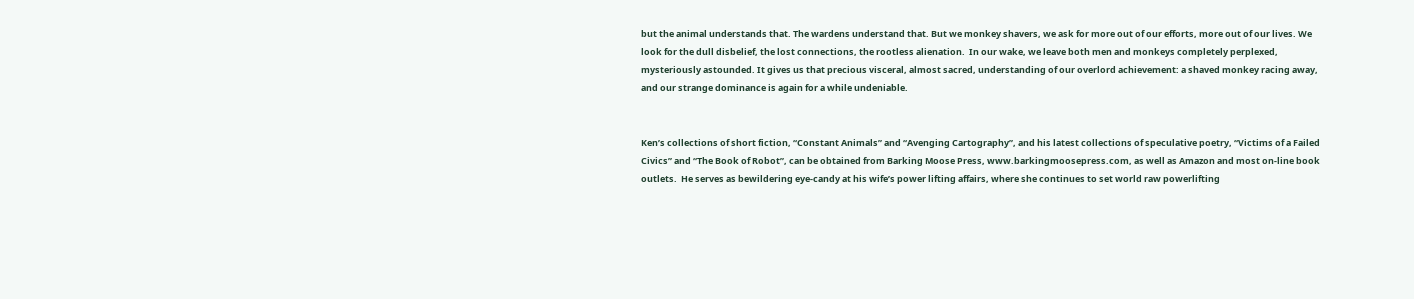but the animal understands that. The wardens understand that. But we monkey shavers, we ask for more out of our efforts, more out of our lives. We look for the dull disbelief, the lost connections, the rootless alienation.  In our wake, we leave both men and monkeys completely perplexed, mysteriously astounded. It gives us that precious visceral, almost sacred, understanding of our overlord achievement: a shaved monkey racing away, and our strange dominance is again for a while undeniable.


Ken’s collections of short fiction, “Constant Animals” and “Avenging Cartography”, and his latest collections of speculative poetry, “Victims of a Failed Civics” and “The Book of Robot”, can be obtained from Barking Moose Press, www.barkingmoosepress.com, as well as Amazon and most on-line book outlets.  He serves as bewildering eye-candy at his wife’s power lifting affairs, where she continues to set world raw powerlifting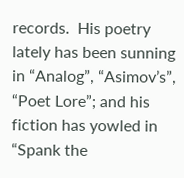records.  His poetry lately has been sunning in “Analog”, “Asimov’s”, “Poet Lore”; and his fiction has yowled in “Spank the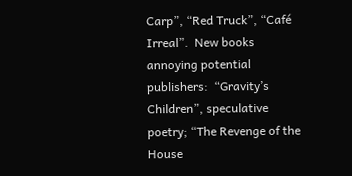Carp”, “Red Truck”, “Café Irreal”.  New books annoying potential publishers:  “Gravity’s Children”, speculative poetry; “The Revenge of the House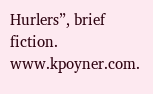Hurlers”, brief fiction. www.kpoyner.com.